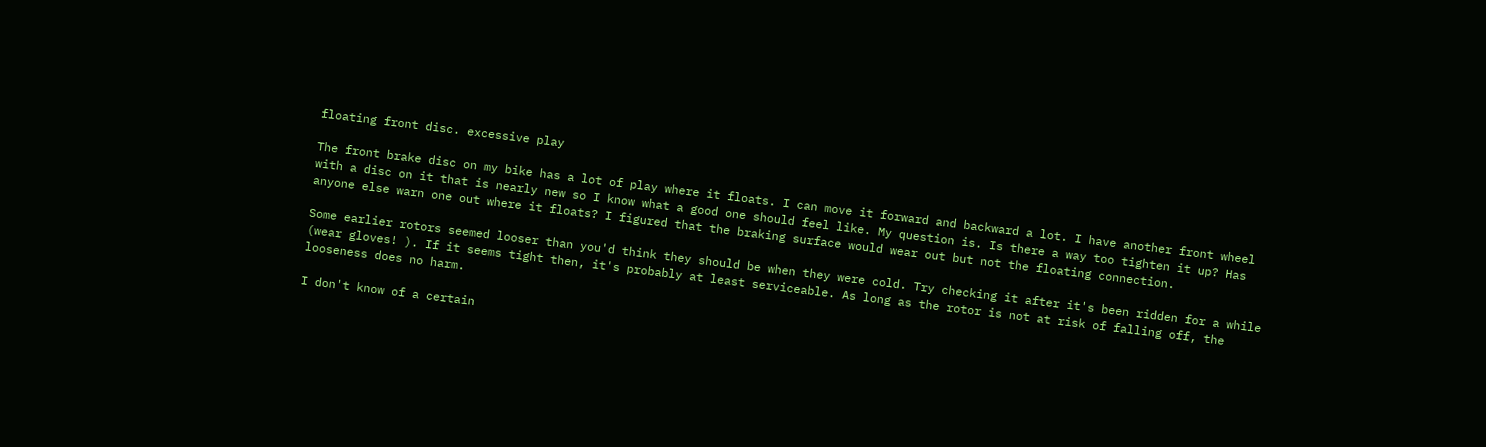floating front disc. excessive play

The front brake disc on my bike has a lot of play where it floats. I can move it forward and backward a lot. I have another front wheel with a disc on it that is nearly new so I know what a good one should feel like. My question is. Is there a way too tighten it up? Has anyone else warn one out where it floats? I figured that the braking surface would wear out but not the floating connection.

Some earlier rotors seemed looser than you'd think they should be when they were cold. Try checking it after it's been ridden for a while (wear gloves! ). If it seems tight then, it's probably at least serviceable. As long as the rotor is not at risk of falling off, the looseness does no harm.

I don't know of a certain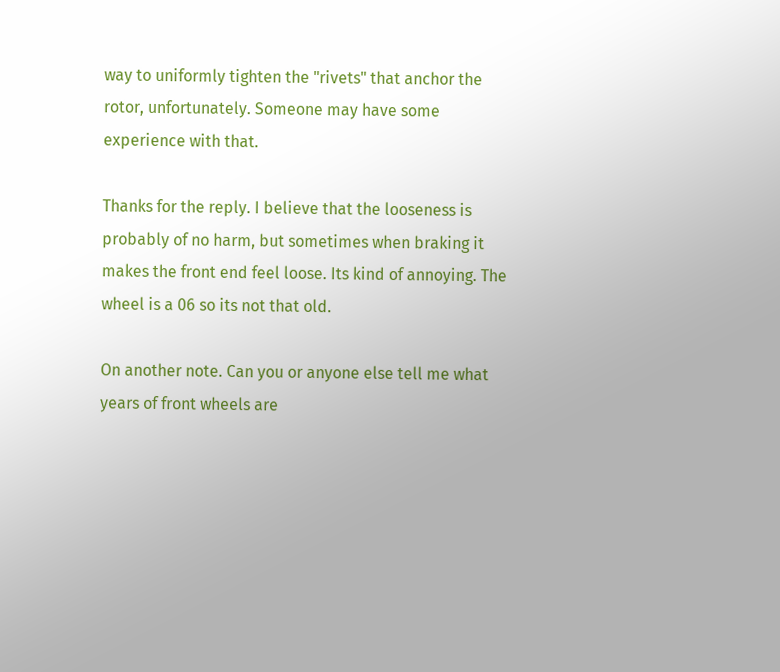way to uniformly tighten the "rivets" that anchor the rotor, unfortunately. Someone may have some experience with that.

Thanks for the reply. I believe that the looseness is probably of no harm, but sometimes when braking it makes the front end feel loose. Its kind of annoying. The wheel is a 06 so its not that old.

On another note. Can you or anyone else tell me what years of front wheels are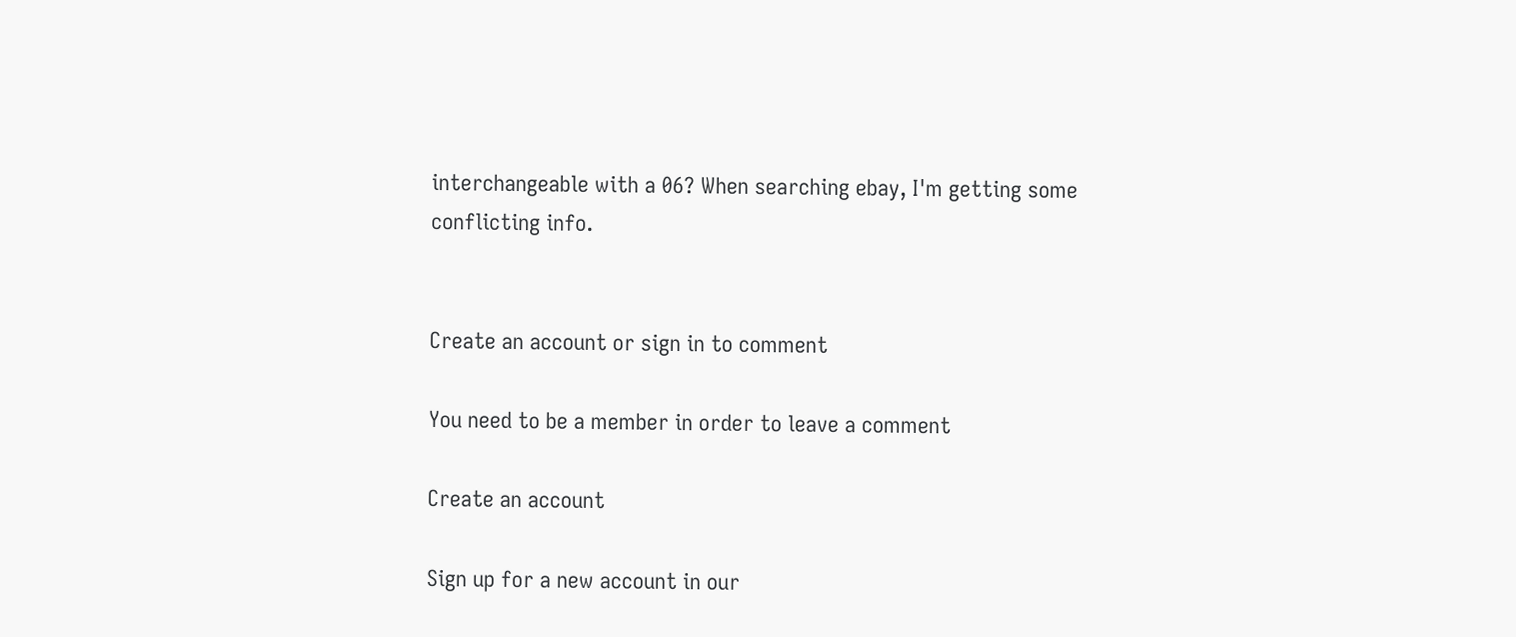interchangeable with a 06? When searching ebay, I'm getting some conflicting info.


Create an account or sign in to comment

You need to be a member in order to leave a comment

Create an account

Sign up for a new account in our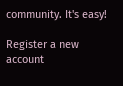community. It's easy!

Register a new account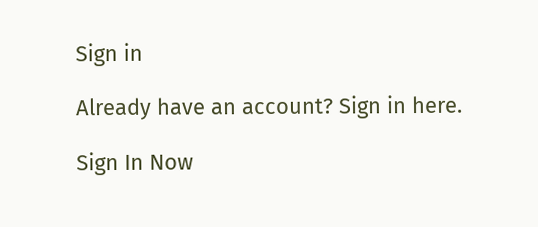Sign in

Already have an account? Sign in here.

Sign In Now